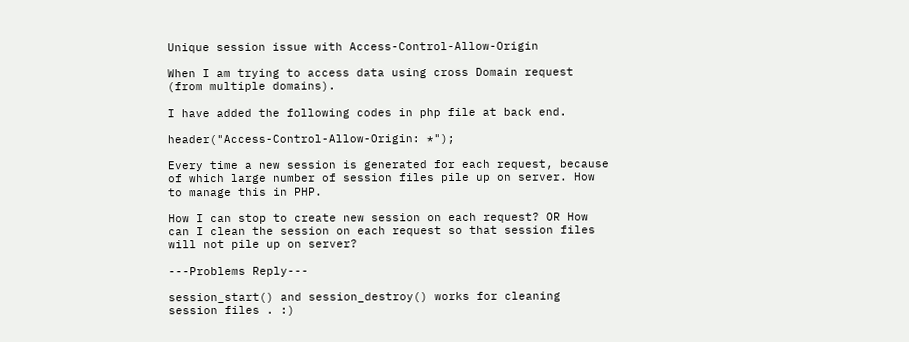Unique session issue with Access-Control-Allow-Origin

When I am trying to access data using cross Domain request (from multiple domains).

I have added the following codes in php file at back end.

header("Access-Control-Allow-Origin: *");

Every time a new session is generated for each request, because of which large number of session files pile up on server. How to manage this in PHP.

How I can stop to create new session on each request? OR How can I clean the session on each request so that session files will not pile up on server?

---Problems Reply---

session_start() and session_destroy() works for cleaning session files . :)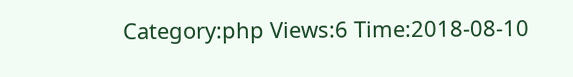Category:php Views:6 Time:2018-08-10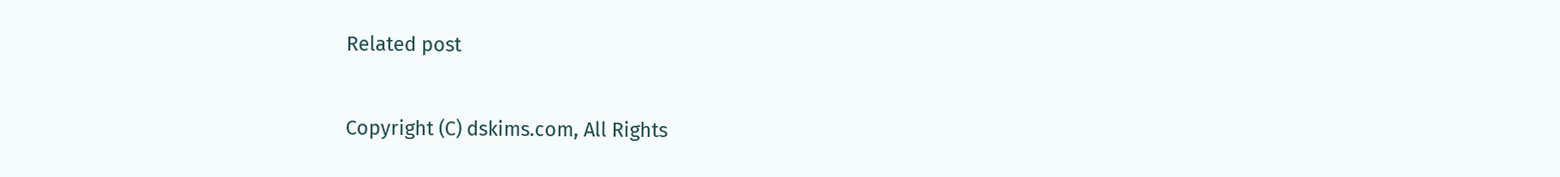Related post

Copyright (C) dskims.com, All Rights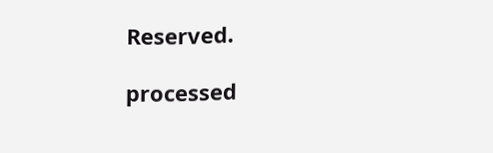Reserved.

processed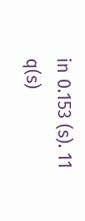in 0.153 (s). 11 q(s)